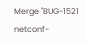Merge "BUG-1521 netconf-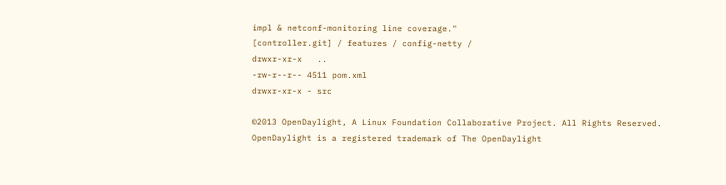impl & netconf-monitoring line coverage."
[controller.git] / features / config-netty /
drwxr-xr-x   ..
-rw-r--r-- 4511 pom.xml
drwxr-xr-x - src

©2013 OpenDaylight, A Linux Foundation Collaborative Project. All Rights Reserved.
OpenDaylight is a registered trademark of The OpenDaylight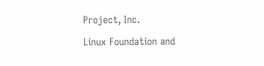Project, Inc.
Linux Foundation and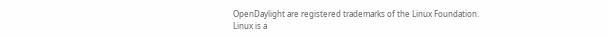OpenDaylight are registered trademarks of the Linux Foundation.
Linux is a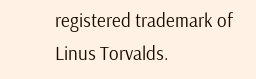registered trademark of Linus Torvalds.